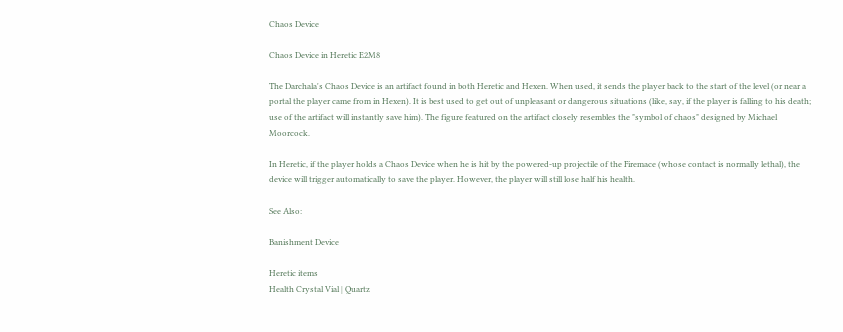Chaos Device

Chaos Device in Heretic E2M8

The Darchala's Chaos Device is an artifact found in both Heretic and Hexen. When used, it sends the player back to the start of the level (or near a portal the player came from in Hexen). It is best used to get out of unpleasant or dangerous situations (like, say, if the player is falling to his death; use of the artifact will instantly save him). The figure featured on the artifact closely resembles the "symbol of chaos" designed by Michael Moorcock.

In Heretic, if the player holds a Chaos Device when he is hit by the powered-up projectile of the Firemace (whose contact is normally lethal), the device will trigger automatically to save the player. However, the player will still lose half his health.

See Also:

Banishment Device

Heretic items
Health Crystal Vial | Quartz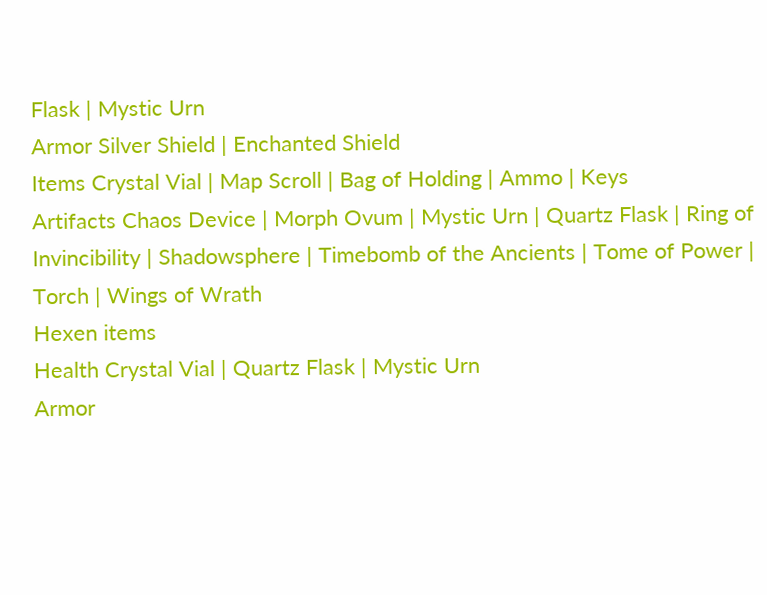Flask | Mystic Urn
Armor Silver Shield | Enchanted Shield
Items Crystal Vial | Map Scroll | Bag of Holding | Ammo | Keys
Artifacts Chaos Device | Morph Ovum | Mystic Urn | Quartz Flask | Ring of Invincibility | Shadowsphere | Timebomb of the Ancients | Tome of Power | Torch | Wings of Wrath
Hexen items
Health Crystal Vial | Quartz Flask | Mystic Urn
Armor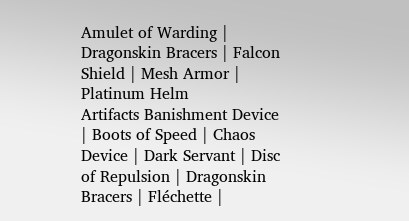Amulet of Warding | Dragonskin Bracers | Falcon Shield | Mesh Armor | Platinum Helm
Artifacts Banishment Device | Boots of Speed | Chaos Device | Dark Servant | Disc of Repulsion | Dragonskin Bracers | Fléchette |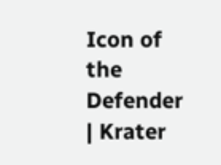Icon of the Defender | Krater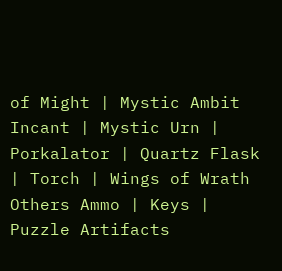of Might | Mystic Ambit Incant | Mystic Urn | Porkalator | Quartz Flask | Torch | Wings of Wrath
Others Ammo | Keys | Puzzle Artifacts